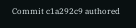Commit c1a292c9 authored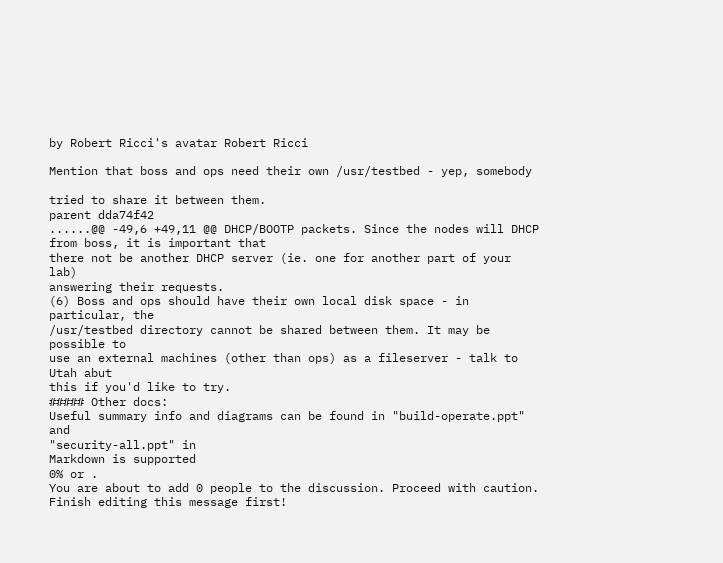by Robert Ricci's avatar Robert Ricci

Mention that boss and ops need their own /usr/testbed - yep, somebody

tried to share it between them.
parent dda74f42
......@@ -49,6 +49,11 @@ DHCP/BOOTP packets. Since the nodes will DHCP from boss, it is important that
there not be another DHCP server (ie. one for another part of your lab)
answering their requests.
(6) Boss and ops should have their own local disk space - in particular, the
/usr/testbed directory cannot be shared between them. It may be possible to
use an external machines (other than ops) as a fileserver - talk to Utah abut
this if you'd like to try.
##### Other docs:
Useful summary info and diagrams can be found in "build-operate.ppt" and
"security-all.ppt" in
Markdown is supported
0% or .
You are about to add 0 people to the discussion. Proceed with caution.
Finish editing this message first!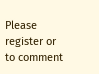Please register or to comment